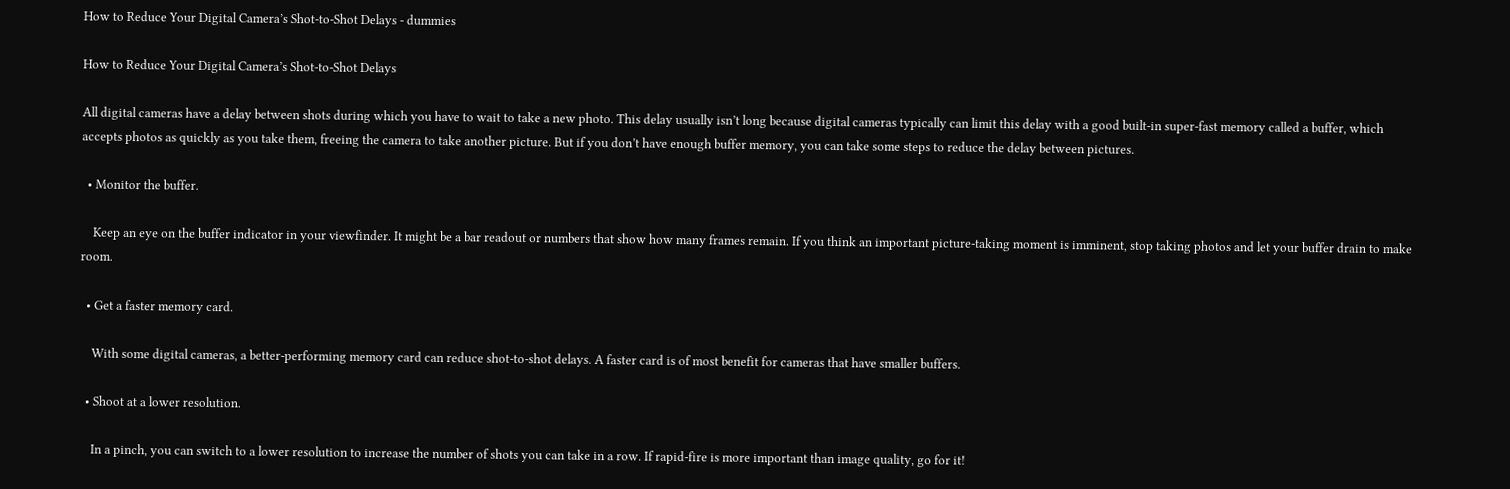How to Reduce Your Digital Camera’s Shot-to-Shot Delays - dummies

How to Reduce Your Digital Camera’s Shot-to-Shot Delays

All digital cameras have a delay between shots during which you have to wait to take a new photo. This delay usually isn’t long because digital cameras typically can limit this delay with a good built-in super-fast memory called a buffer, which accepts photos as quickly as you take them, freeing the camera to take another picture. But if you don’t have enough buffer memory, you can take some steps to reduce the delay between pictures.

  • Monitor the buffer.

    Keep an eye on the buffer indicator in your viewfinder. It might be a bar readout or numbers that show how many frames remain. If you think an important picture-taking moment is imminent, stop taking photos and let your buffer drain to make room.

  • Get a faster memory card.

    With some digital cameras, a better-performing memory card can reduce shot-to-shot delays. A faster card is of most benefit for cameras that have smaller buffers.

  • Shoot at a lower resolution.

    In a pinch, you can switch to a lower resolution to increase the number of shots you can take in a row. If rapid-fire is more important than image quality, go for it!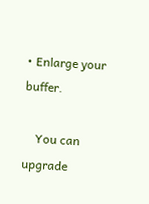• Enlarge your buffer.

    You can upgrade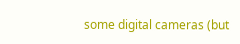some digital cameras (but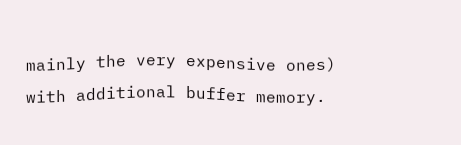mainly the very expensive ones) with additional buffer memory.